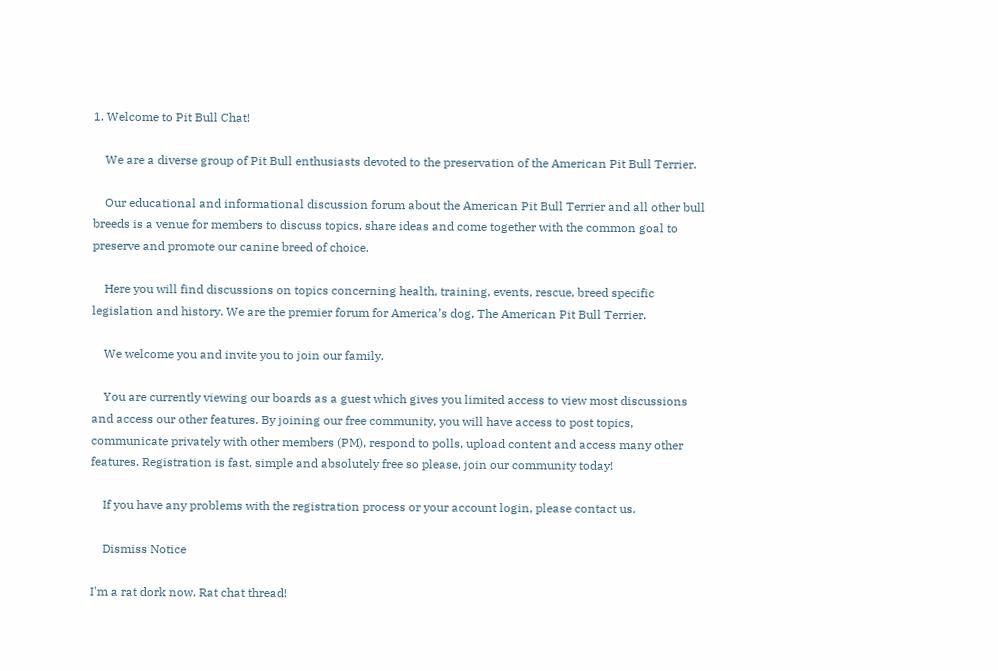1. Welcome to Pit Bull Chat!

    We are a diverse group of Pit Bull enthusiasts devoted to the preservation of the American Pit Bull Terrier.

    Our educational and informational discussion forum about the American Pit Bull Terrier and all other bull breeds is a venue for members to discuss topics, share ideas and come together with the common goal to preserve and promote our canine breed of choice.

    Here you will find discussions on topics concerning health, training, events, rescue, breed specific legislation and history. We are the premier forum for America’s dog, The American Pit Bull Terrier.

    We welcome you and invite you to join our family.

    You are currently viewing our boards as a guest which gives you limited access to view most discussions and access our other features. By joining our free community, you will have access to post topics, communicate privately with other members (PM), respond to polls, upload content and access many other features. Registration is fast, simple and absolutely free so please, join our community today!

    If you have any problems with the registration process or your account login, please contact us.

    Dismiss Notice

I'm a rat dork now. Rat chat thread!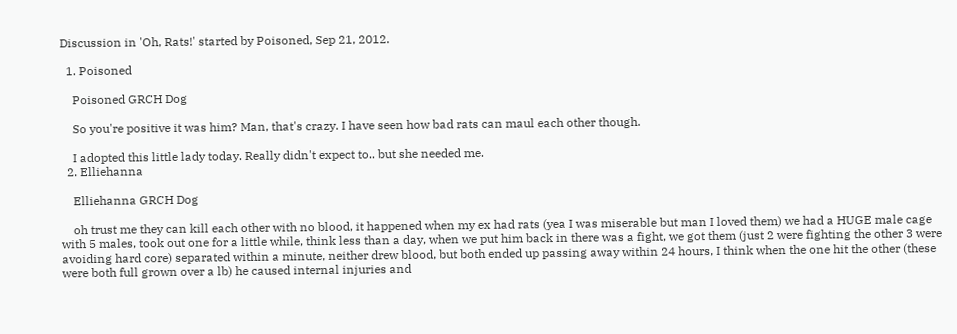Discussion in 'Oh, Rats!' started by Poisoned, Sep 21, 2012.

  1. Poisoned

    Poisoned GRCH Dog

    So you're positive it was him? Man, that's crazy. I have seen how bad rats can maul each other though.

    I adopted this little lady today. Really didn't expect to.. but she needed me.
  2. Elliehanna

    Elliehanna GRCH Dog

    oh trust me they can kill each other with no blood, it happened when my ex had rats (yea I was miserable but man I loved them) we had a HUGE male cage with 5 males, took out one for a little while, think less than a day, when we put him back in there was a fight, we got them (just 2 were fighting the other 3 were avoiding hard core) separated within a minute, neither drew blood, but both ended up passing away within 24 hours, I think when the one hit the other (these were both full grown over a lb) he caused internal injuries and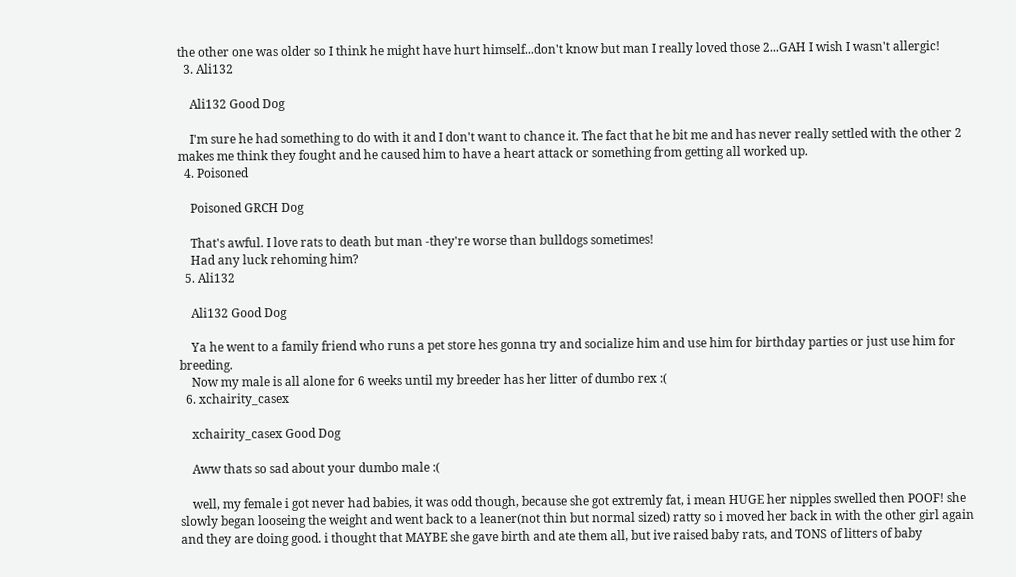the other one was older so I think he might have hurt himself...don't know but man I really loved those 2...GAH I wish I wasn't allergic!
  3. Ali132

    Ali132 Good Dog

    I'm sure he had something to do with it and I don't want to chance it. The fact that he bit me and has never really settled with the other 2 makes me think they fought and he caused him to have a heart attack or something from getting all worked up.
  4. Poisoned

    Poisoned GRCH Dog

    That's awful. I love rats to death but man -they're worse than bulldogs sometimes!
    Had any luck rehoming him?
  5. Ali132

    Ali132 Good Dog

    Ya he went to a family friend who runs a pet store hes gonna try and socialize him and use him for birthday parties or just use him for breeding.
    Now my male is all alone for 6 weeks until my breeder has her litter of dumbo rex :(
  6. xchairity_casex

    xchairity_casex Good Dog

    Aww thats so sad about your dumbo male :(

    well, my female i got never had babies, it was odd though, because she got extremly fat, i mean HUGE her nipples swelled then POOF! she slowly began looseing the weight and went back to a leaner(not thin but normal sized) ratty so i moved her back in with the other girl again and they are doing good. i thought that MAYBE she gave birth and ate them all, but ive raised baby rats, and TONS of litters of baby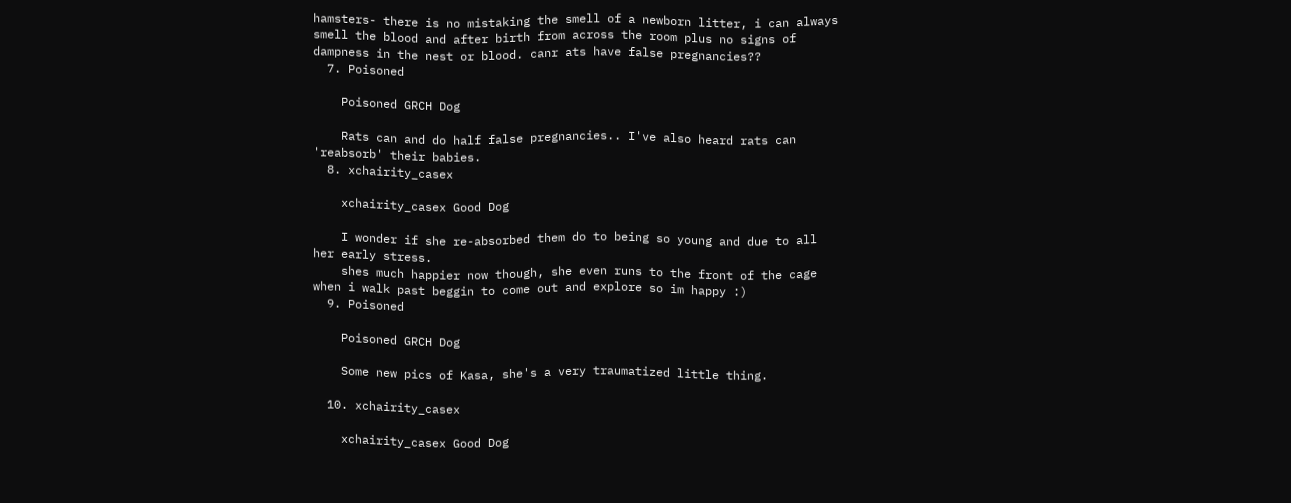hamsters- there is no mistaking the smell of a newborn litter, i can always smell the blood and after birth from across the room plus no signs of dampness in the nest or blood. canr ats have false pregnancies??
  7. Poisoned

    Poisoned GRCH Dog

    Rats can and do half false pregnancies.. I've also heard rats can 'reabsorb' their babies.
  8. xchairity_casex

    xchairity_casex Good Dog

    I wonder if she re-absorbed them do to being so young and due to all her early stress.
    shes much happier now though, she even runs to the front of the cage when i walk past beggin to come out and explore so im happy :)
  9. Poisoned

    Poisoned GRCH Dog

    Some new pics of Kasa, she's a very traumatized little thing.

  10. xchairity_casex

    xchairity_casex Good Dog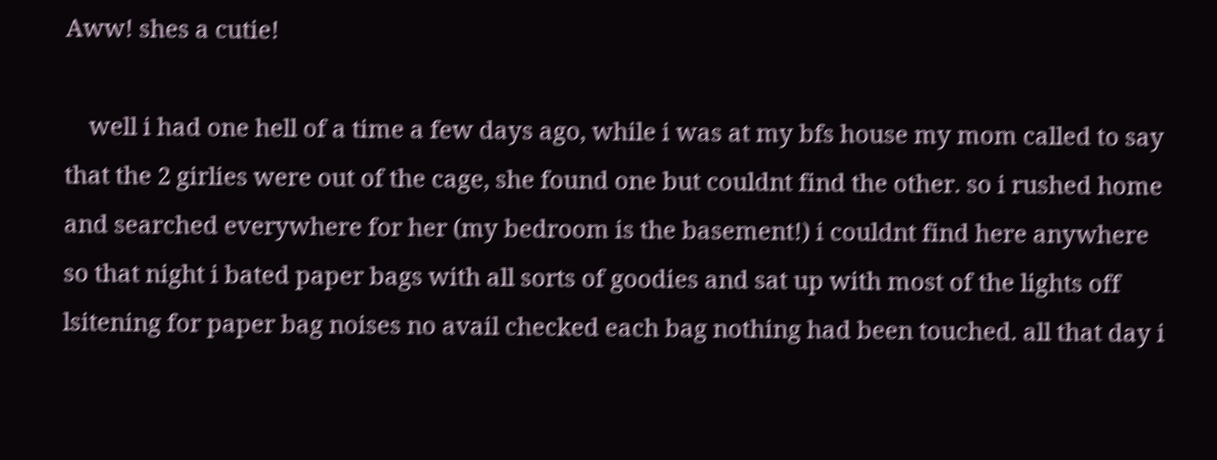Aww! shes a cutie!

    well i had one hell of a time a few days ago, while i was at my bfs house my mom called to say that the 2 girlies were out of the cage, she found one but couldnt find the other. so i rushed home and searched everywhere for her (my bedroom is the basement!) i couldnt find here anywhere so that night i bated paper bags with all sorts of goodies and sat up with most of the lights off lsitening for paper bag noises no avail checked each bag nothing had been touched. all that day i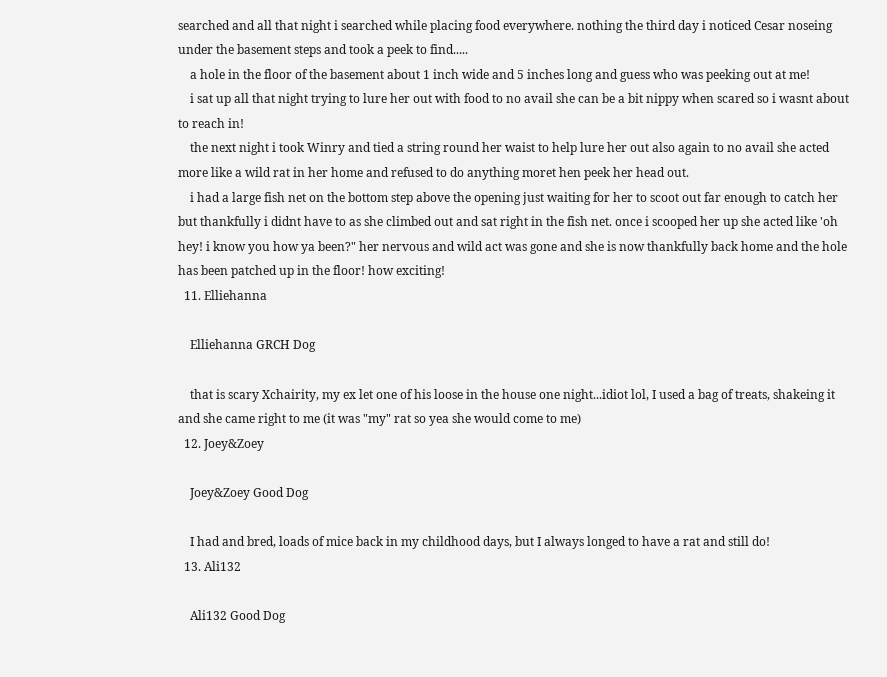searched and all that night i searched while placing food everywhere. nothing the third day i noticed Cesar noseing under the basement steps and took a peek to find.....
    a hole in the floor of the basement about 1 inch wide and 5 inches long and guess who was peeking out at me!
    i sat up all that night trying to lure her out with food to no avail she can be a bit nippy when scared so i wasnt about to reach in!
    the next night i took Winry and tied a string round her waist to help lure her out also again to no avail she acted more like a wild rat in her home and refused to do anything moret hen peek her head out.
    i had a large fish net on the bottom step above the opening just waiting for her to scoot out far enough to catch her but thankfully i didnt have to as she climbed out and sat right in the fish net. once i scooped her up she acted like 'oh hey! i know you how ya been?" her nervous and wild act was gone and she is now thankfully back home and the hole has been patched up in the floor! how exciting!
  11. Elliehanna

    Elliehanna GRCH Dog

    that is scary Xchairity, my ex let one of his loose in the house one night...idiot lol, I used a bag of treats, shakeing it and she came right to me (it was "my" rat so yea she would come to me)
  12. Joey&Zoey

    Joey&Zoey Good Dog

    I had and bred, loads of mice back in my childhood days, but I always longed to have a rat and still do!
  13. Ali132

    Ali132 Good Dog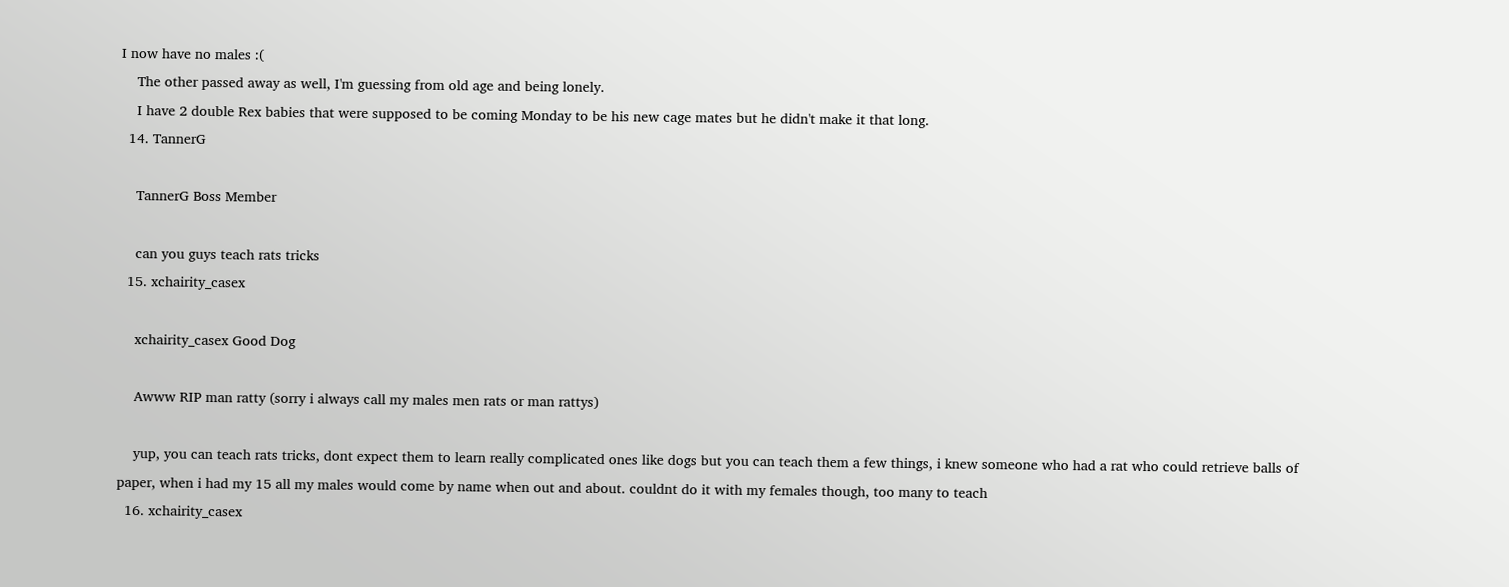I now have no males :(
    The other passed away as well, I'm guessing from old age and being lonely.
    I have 2 double Rex babies that were supposed to be coming Monday to be his new cage mates but he didn't make it that long.
  14. TannerG

    TannerG Boss Member

    can you guys teach rats tricks
  15. xchairity_casex

    xchairity_casex Good Dog

    Awww RIP man ratty (sorry i always call my males men rats or man rattys)

    yup, you can teach rats tricks, dont expect them to learn really complicated ones like dogs but you can teach them a few things, i knew someone who had a rat who could retrieve balls of paper, when i had my 15 all my males would come by name when out and about. couldnt do it with my females though, too many to teach
  16. xchairity_casex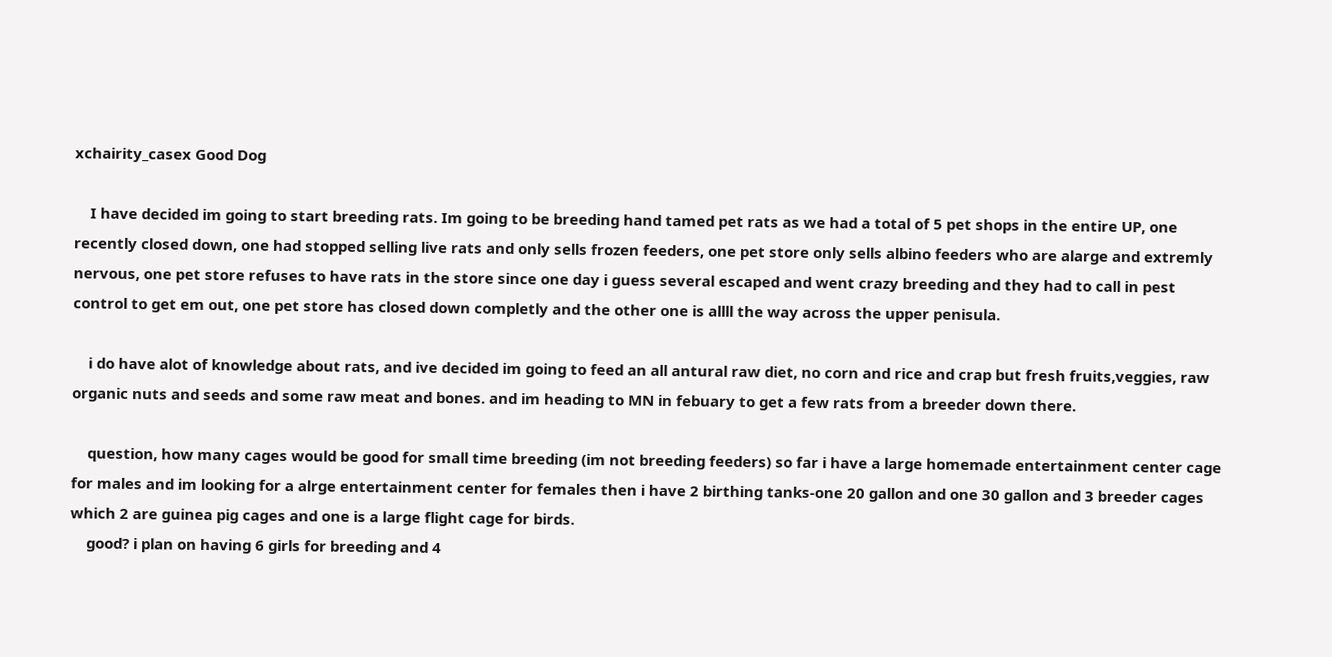xchairity_casex Good Dog

    I have decided im going to start breeding rats. Im going to be breeding hand tamed pet rats as we had a total of 5 pet shops in the entire UP, one recently closed down, one had stopped selling live rats and only sells frozen feeders, one pet store only sells albino feeders who are alarge and extremly nervous, one pet store refuses to have rats in the store since one day i guess several escaped and went crazy breeding and they had to call in pest control to get em out, one pet store has closed down completly and the other one is allll the way across the upper penisula.

    i do have alot of knowledge about rats, and ive decided im going to feed an all antural raw diet, no corn and rice and crap but fresh fruits,veggies, raw organic nuts and seeds and some raw meat and bones. and im heading to MN in febuary to get a few rats from a breeder down there.

    question, how many cages would be good for small time breeding (im not breeding feeders) so far i have a large homemade entertainment center cage for males and im looking for a alrge entertainment center for females then i have 2 birthing tanks-one 20 gallon and one 30 gallon and 3 breeder cages which 2 are guinea pig cages and one is a large flight cage for birds.
    good? i plan on having 6 girls for breeding and 4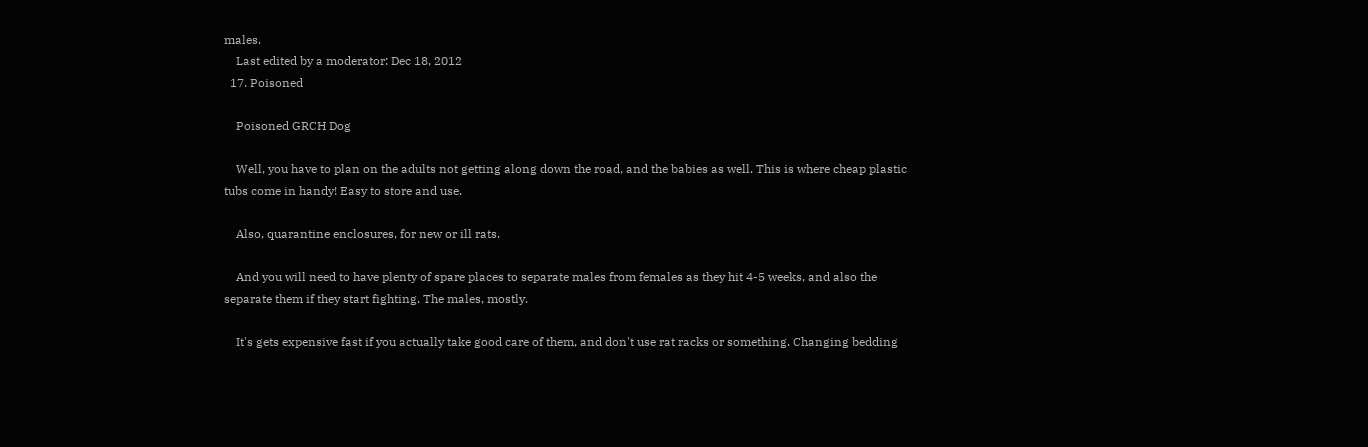males.
    Last edited by a moderator: Dec 18, 2012
  17. Poisoned

    Poisoned GRCH Dog

    Well, you have to plan on the adults not getting along down the road, and the babies as well. This is where cheap plastic tubs come in handy! Easy to store and use.

    Also, quarantine enclosures, for new or ill rats.

    And you will need to have plenty of spare places to separate males from females as they hit 4-5 weeks, and also the separate them if they start fighting. The males, mostly.

    It's gets expensive fast if you actually take good care of them, and don't use rat racks or something. Changing bedding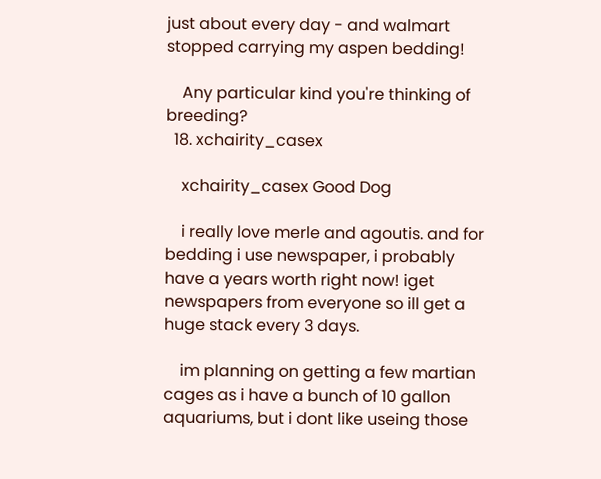just about every day - and walmart stopped carrying my aspen bedding!

    Any particular kind you're thinking of breeding?
  18. xchairity_casex

    xchairity_casex Good Dog

    i really love merle and agoutis. and for bedding i use newspaper, i probably have a years worth right now! iget newspapers from everyone so ill get a huge stack every 3 days.

    im planning on getting a few martian cages as i have a bunch of 10 gallon aquariums, but i dont like useing those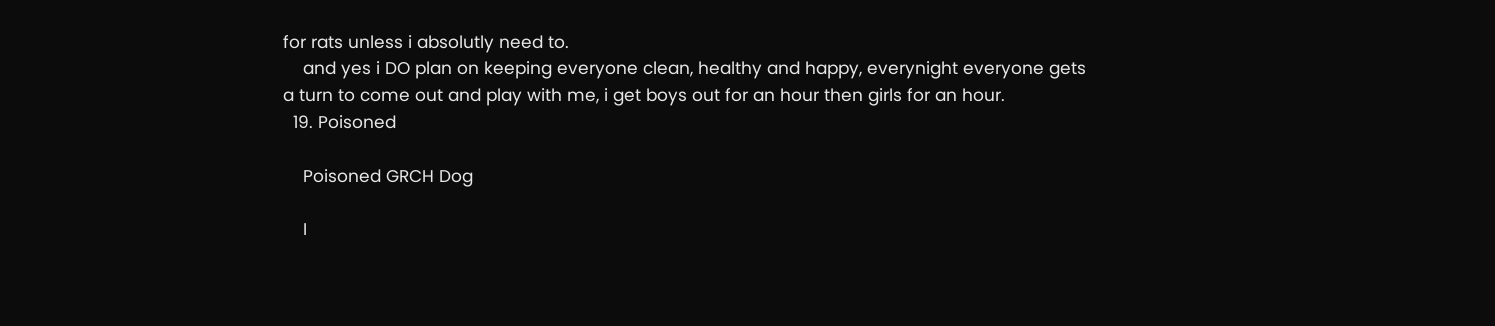for rats unless i absolutly need to.
    and yes i DO plan on keeping everyone clean, healthy and happy, everynight everyone gets a turn to come out and play with me, i get boys out for an hour then girls for an hour.
  19. Poisoned

    Poisoned GRCH Dog

    I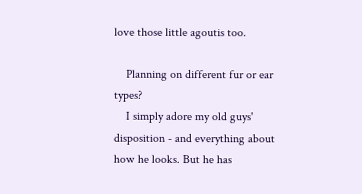love those little agoutis too.

    Planning on different fur or ear types?
    I simply adore my old guys' disposition - and everything about how he looks. But he has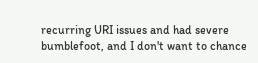recurring URI issues and had severe bumblefoot, and I don't want to chance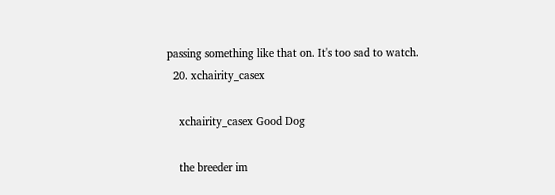passing something like that on. It's too sad to watch.
  20. xchairity_casex

    xchairity_casex Good Dog

    the breeder im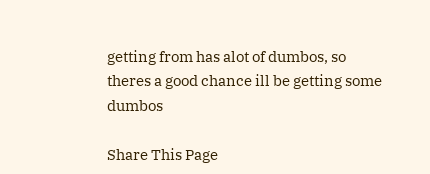getting from has alot of dumbos, so theres a good chance ill be getting some dumbos

Share This Page